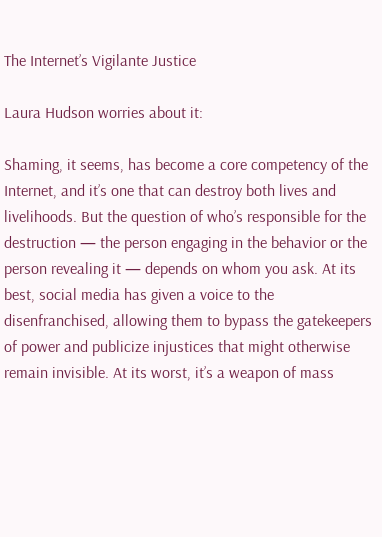The Internet’s Vigilante Justice

Laura Hudson worries about it:

Shaming, it seems, has become a core competency of the Internet, and it’s one that can destroy both lives and livelihoods. But the question of who’s responsible for the destruction — the person engaging in the behavior or the person revealing it — depends on whom you ask. At its best, social media has given a voice to the disenfranchised, allowing them to bypass the gatekeepers of power and publicize injustices that might otherwise remain invisible. At its worst, it’s a weapon of mass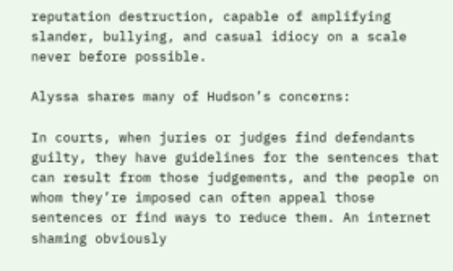reputation destruction, capable of amplifying slander, bullying, and casual idiocy on a scale never before possible.

Alyssa shares many of Hudson’s concerns:

In courts, when juries or judges find defendants guilty, they have guidelines for the sentences that can result from those judgements, and the people on whom they’re imposed can often appeal those sentences or find ways to reduce them. An internet shaming obviously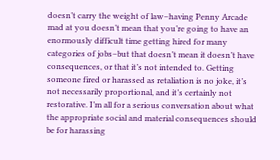doesn’t carry the weight of law–having Penny Arcade mad at you doesn’t mean that you’re going to have an enormously difficult time getting hired for many categories of jobs–but that doesn’t mean it doesn’t have consequences, or that it’s not intended to. Getting someone fired or harassed as retaliation is no joke, it’s not necessarily proportional, and it’s certainly not restorative. I’m all for a serious conversation about what the appropriate social and material consequences should be for harassing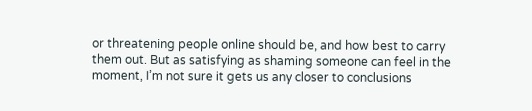or threatening people online should be, and how best to carry them out. But as satisfying as shaming someone can feel in the moment, I’m not sure it gets us any closer to conclusions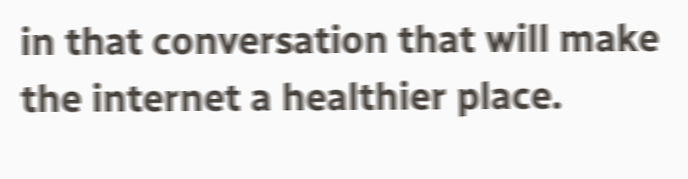in that conversation that will make the internet a healthier place.